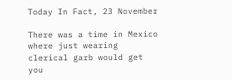Today In Fact, 23 November

There was a time in Mexico where just wearing clerical garb would get you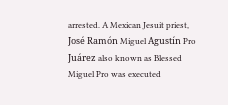arrested. A Mexican Jesuit priest, José Ramón Miguel Agustín Pro Juárez also known as Blessed Miguel Pro was executed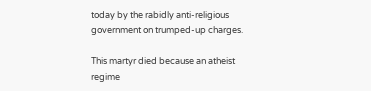today by the rabidly anti-religious government on trumped-up charges.

This martyr died because an atheist regime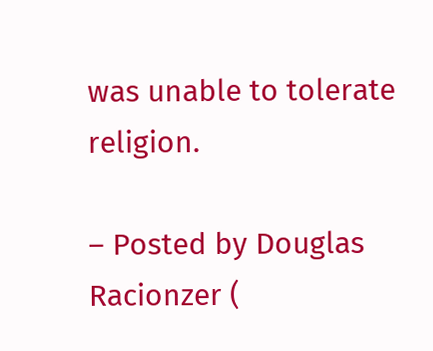was unable to tolerate religion.

– Posted by Douglas Racionzer (